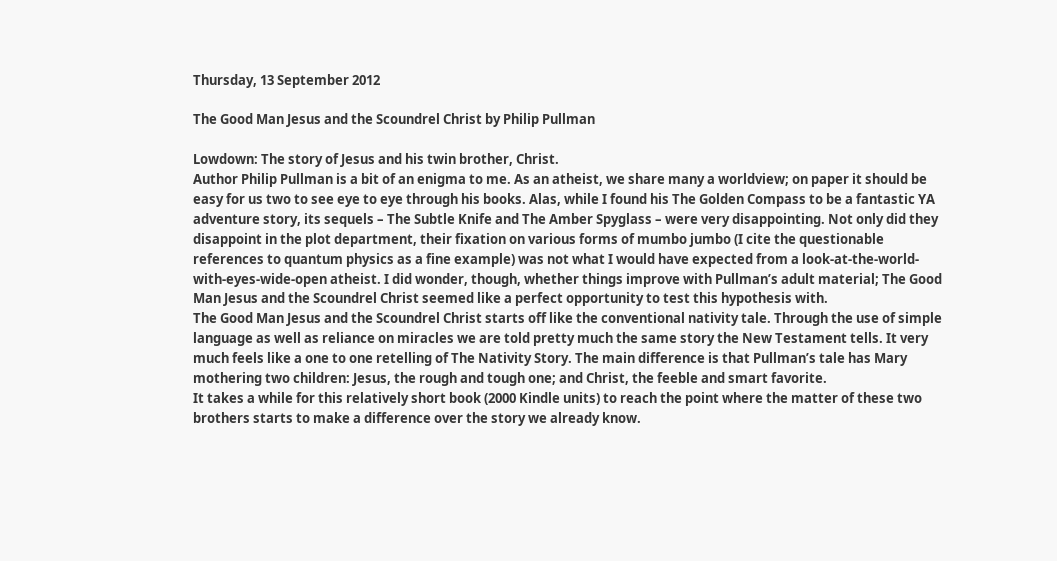Thursday, 13 September 2012

The Good Man Jesus and the Scoundrel Christ by Philip Pullman

Lowdown: The story of Jesus and his twin brother, Christ.
Author Philip Pullman is a bit of an enigma to me. As an atheist, we share many a worldview; on paper it should be easy for us two to see eye to eye through his books. Alas, while I found his The Golden Compass to be a fantastic YA adventure story, its sequels – The Subtle Knife and The Amber Spyglass – were very disappointing. Not only did they disappoint in the plot department, their fixation on various forms of mumbo jumbo (I cite the questionable references to quantum physics as a fine example) was not what I would have expected from a look-at-the-world-with-eyes-wide-open atheist. I did wonder, though, whether things improve with Pullman’s adult material; The Good Man Jesus and the Scoundrel Christ seemed like a perfect opportunity to test this hypothesis with.
The Good Man Jesus and the Scoundrel Christ starts off like the conventional nativity tale. Through the use of simple language as well as reliance on miracles we are told pretty much the same story the New Testament tells. It very much feels like a one to one retelling of The Nativity Story. The main difference is that Pullman’s tale has Mary mothering two children: Jesus, the rough and tough one; and Christ, the feeble and smart favorite.
It takes a while for this relatively short book (2000 Kindle units) to reach the point where the matter of these two brothers starts to make a difference over the story we already know.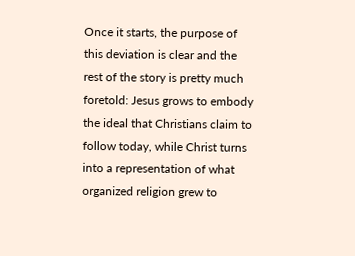Once it starts, the purpose of this deviation is clear and the rest of the story is pretty much foretold: Jesus grows to embody the ideal that Christians claim to follow today, while Christ turns into a representation of what organized religion grew to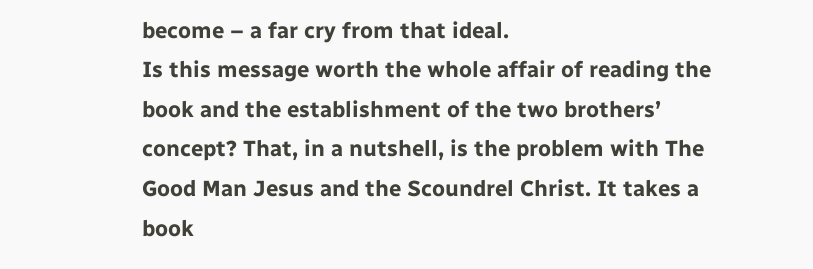become – a far cry from that ideal.
Is this message worth the whole affair of reading the book and the establishment of the two brothers’ concept? That, in a nutshell, is the problem with The Good Man Jesus and the Scoundrel Christ. It takes a book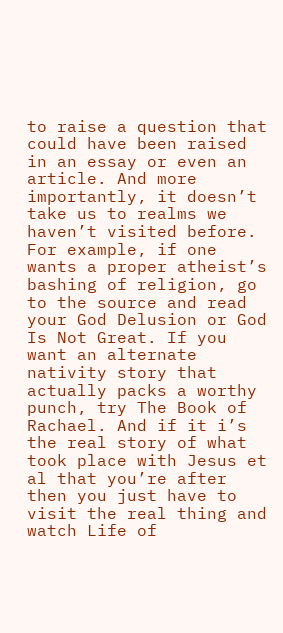to raise a question that could have been raised in an essay or even an article. And more importantly, it doesn’t take us to realms we haven’t visited before. For example, if one wants a proper atheist’s bashing of religion, go to the source and read your God Delusion or God Is Not Great. If you want an alternate nativity story that actually packs a worthy punch, try The Book of Rachael. And if it i’s the real story of what took place with Jesus et al that you’re after then you just have to visit the real thing and watch Life of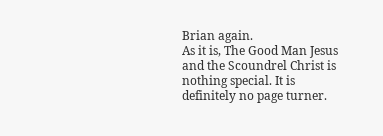Brian again.
As it is, The Good Man Jesus and the Scoundrel Christ is nothing special. It is definitely no page turner.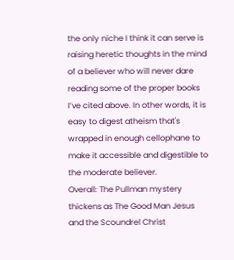the only niche I think it can serve is raising heretic thoughts in the mind of a believer who will never dare reading some of the proper books I’ve cited above. In other words, it is easy to digest atheism that's wrapped in enough cellophane to make it accessible and digestible to the moderate believer.
Overall: The Pullman mystery thickens as The Good Man Jesus and the Scoundrel Christ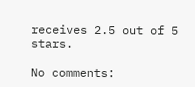receives 2.5 out of 5 stars.

No comments: